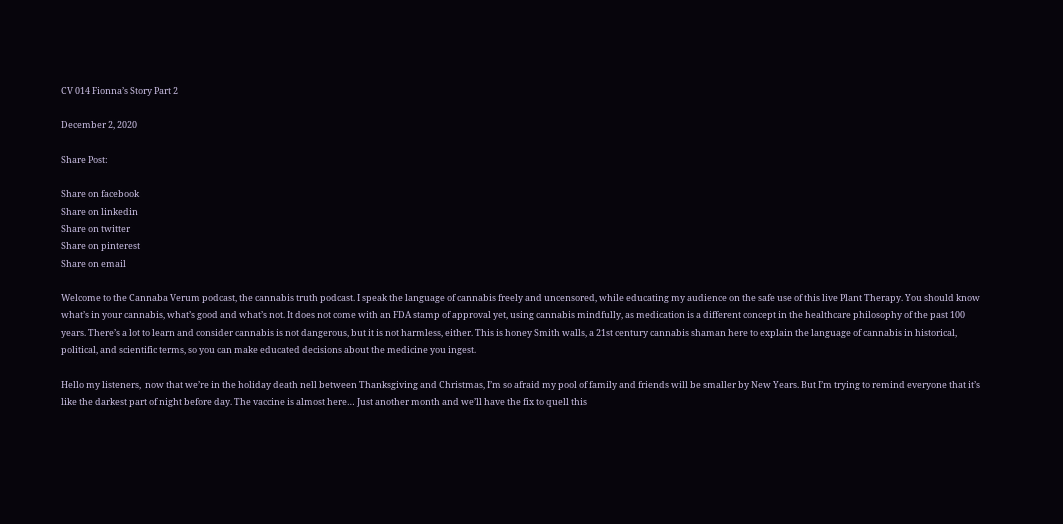CV 014 Fionna’s Story Part 2

December 2, 2020

Share Post:

Share on facebook
Share on linkedin
Share on twitter
Share on pinterest
Share on email

Welcome to the Cannaba Verum podcast, the cannabis truth podcast. I speak the language of cannabis freely and uncensored, while educating my audience on the safe use of this live Plant Therapy. You should know what’s in your cannabis, what’s good and what’s not. It does not come with an FDA stamp of approval yet, using cannabis mindfully, as medication is a different concept in the healthcare philosophy of the past 100 years. There’s a lot to learn and consider cannabis is not dangerous, but it is not harmless, either. This is honey Smith walls, a 21st century cannabis shaman here to explain the language of cannabis in historical, political, and scientific terms, so you can make educated decisions about the medicine you ingest.

Hello my listeners,  now that we’re in the holiday death nell between Thanksgiving and Christmas, I’m so afraid my pool of family and friends will be smaller by New Years. But I’m trying to remind everyone that it’s like the darkest part of night before day. The vaccine is almost here… Just another month and we’ll have the fix to quell this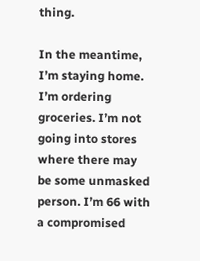thing.

In the meantime, I’m staying home. I’m ordering groceries. I’m not going into stores where there may be some unmasked person. I’m 66 with a compromised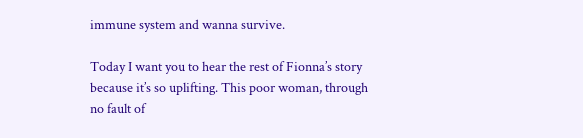immune system and wanna survive.

Today I want you to hear the rest of Fionna’s story because it’s so uplifting. This poor woman, through no fault of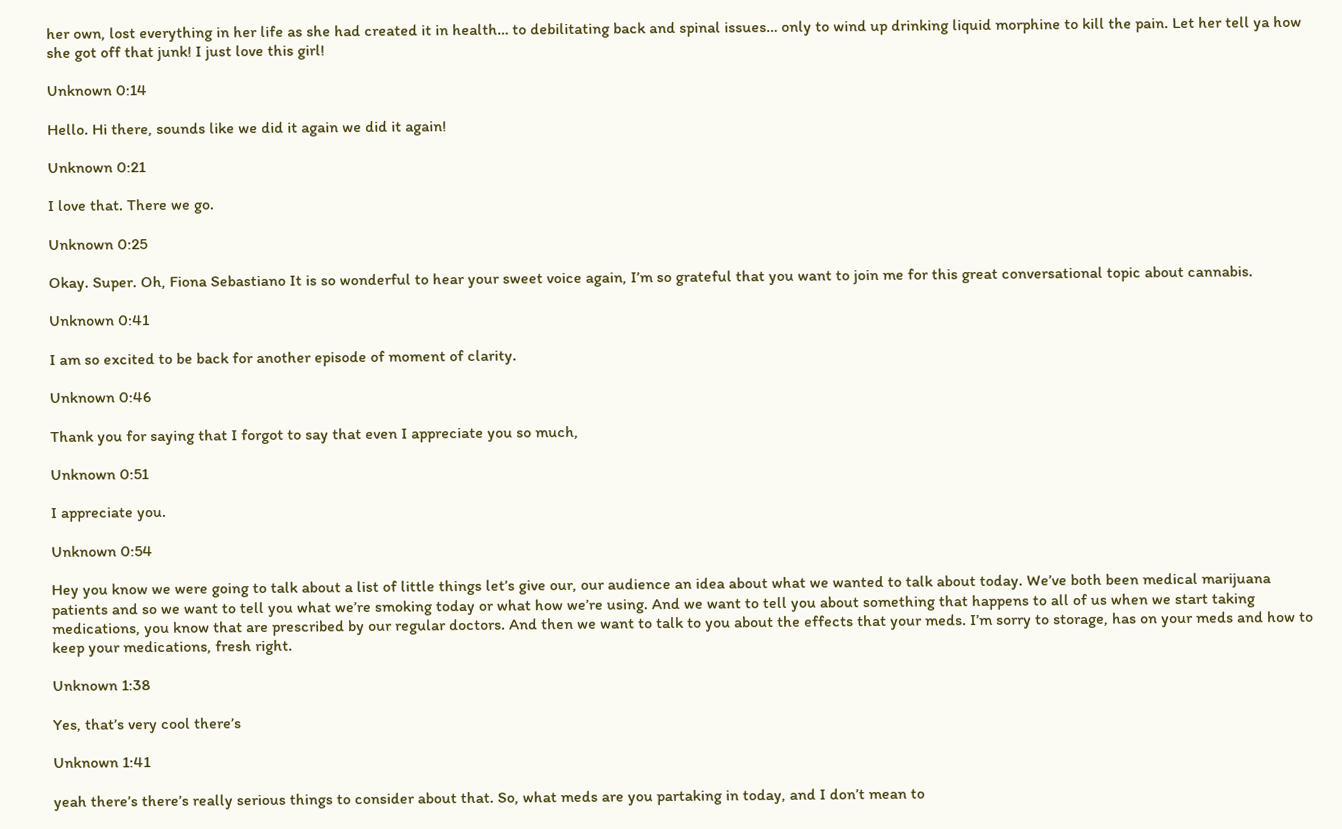her own, lost everything in her life as she had created it in health… to debilitating back and spinal issues… only to wind up drinking liquid morphine to kill the pain. Let her tell ya how she got off that junk! I just love this girl!

Unknown 0:14

Hello. Hi there, sounds like we did it again we did it again!

Unknown 0:21

I love that. There we go.

Unknown 0:25

Okay. Super. Oh, Fiona Sebastiano It is so wonderful to hear your sweet voice again, I’m so grateful that you want to join me for this great conversational topic about cannabis.

Unknown 0:41

I am so excited to be back for another episode of moment of clarity.

Unknown 0:46

Thank you for saying that I forgot to say that even I appreciate you so much,

Unknown 0:51

I appreciate you.

Unknown 0:54

Hey you know we were going to talk about a list of little things let’s give our, our audience an idea about what we wanted to talk about today. We’ve both been medical marijuana patients and so we want to tell you what we’re smoking today or what how we’re using. And we want to tell you about something that happens to all of us when we start taking medications, you know that are prescribed by our regular doctors. And then we want to talk to you about the effects that your meds. I’m sorry to storage, has on your meds and how to keep your medications, fresh right.

Unknown 1:38

Yes, that’s very cool there’s

Unknown 1:41

yeah there’s there’s really serious things to consider about that. So, what meds are you partaking in today, and I don’t mean to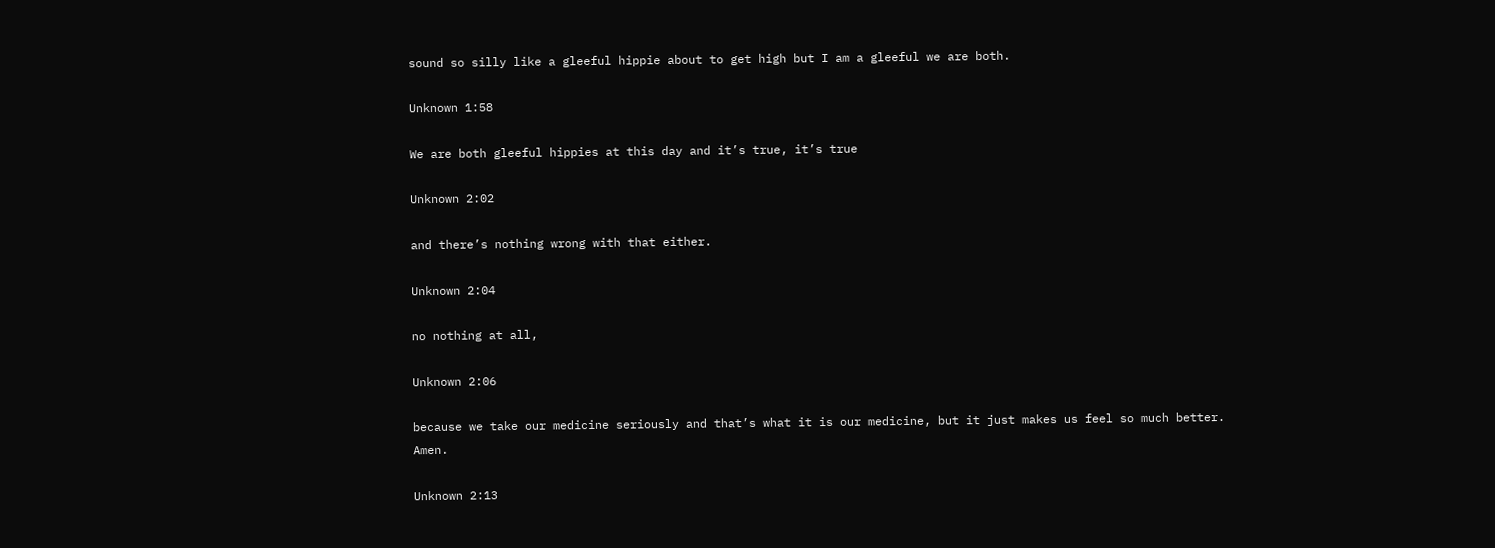sound so silly like a gleeful hippie about to get high but I am a gleeful we are both.

Unknown 1:58

We are both gleeful hippies at this day and it’s true, it’s true

Unknown 2:02

and there’s nothing wrong with that either.

Unknown 2:04

no nothing at all,

Unknown 2:06

because we take our medicine seriously and that’s what it is our medicine, but it just makes us feel so much better. Amen.

Unknown 2:13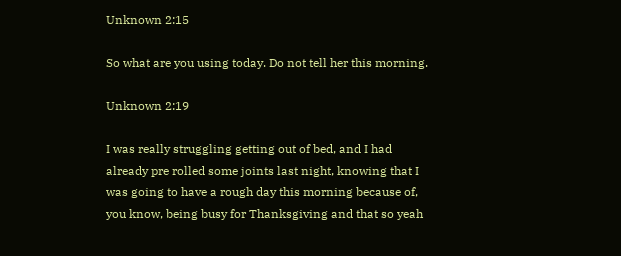Unknown 2:15

So what are you using today. Do not tell her this morning.

Unknown 2:19

I was really struggling getting out of bed, and I had already pre rolled some joints last night, knowing that I was going to have a rough day this morning because of, you know, being busy for Thanksgiving and that so yeah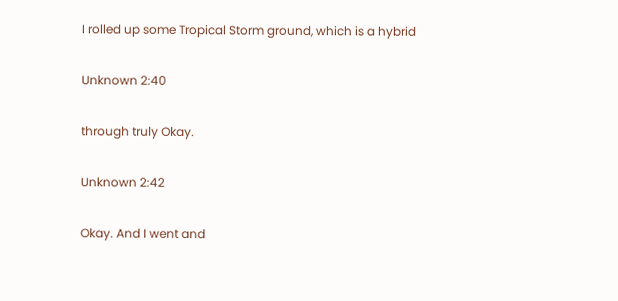I rolled up some Tropical Storm ground, which is a hybrid

Unknown 2:40

through truly Okay.

Unknown 2:42

Okay. And I went and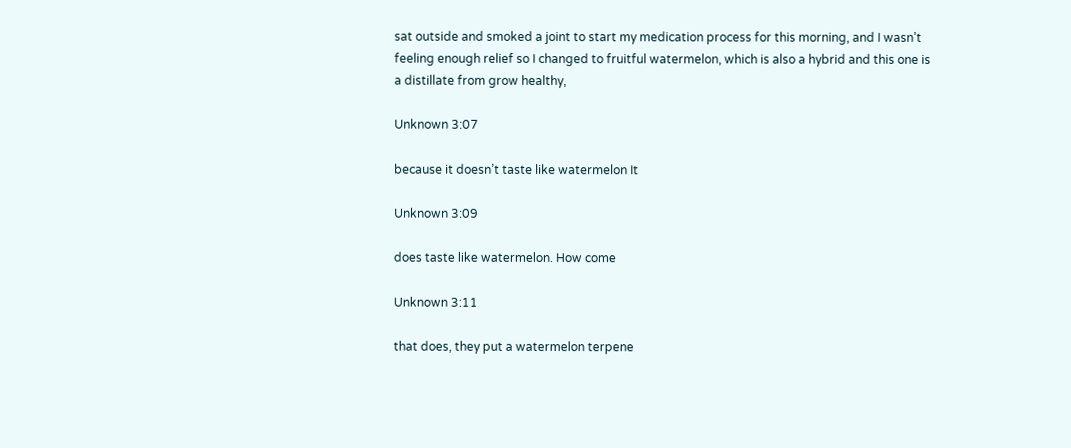sat outside and smoked a joint to start my medication process for this morning, and I wasn’t feeling enough relief so I changed to fruitful watermelon, which is also a hybrid and this one is a distillate from grow healthy,

Unknown 3:07

because it doesn’t taste like watermelon It

Unknown 3:09

does taste like watermelon. How come

Unknown 3:11

that does, they put a watermelon terpene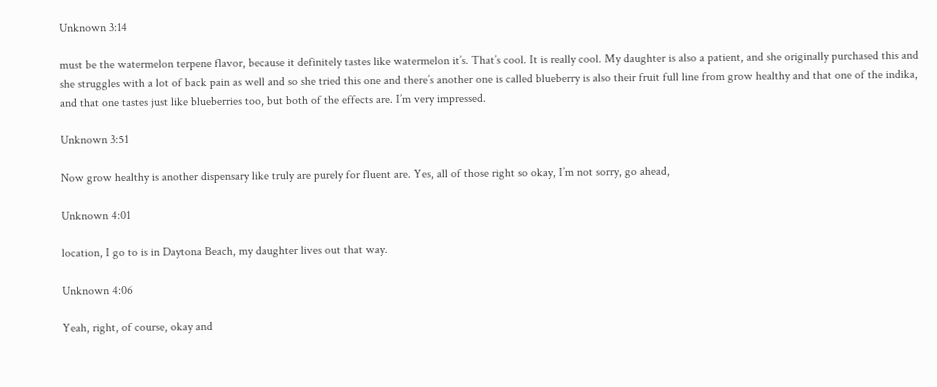Unknown 3:14

must be the watermelon terpene flavor, because it definitely tastes like watermelon it’s. That’s cool. It is really cool. My daughter is also a patient, and she originally purchased this and she struggles with a lot of back pain as well and so she tried this one and there’s another one is called blueberry is also their fruit full line from grow healthy and that one of the indika, and that one tastes just like blueberries too, but both of the effects are. I’m very impressed.

Unknown 3:51

Now grow healthy is another dispensary like truly are purely for fluent are. Yes, all of those right so okay, I’m not sorry, go ahead,

Unknown 4:01

location, I go to is in Daytona Beach, my daughter lives out that way.

Unknown 4:06

Yeah, right, of course, okay and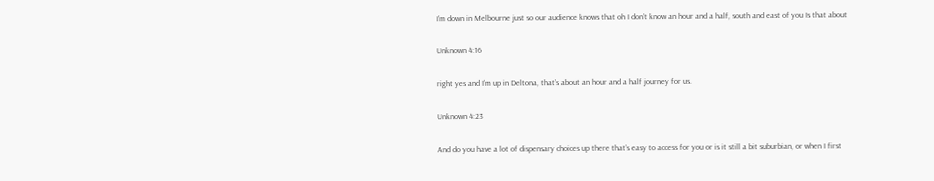I’m down in Melbourne just so our audience knows that oh I don’t know an hour and a half, south and east of you Is that about

Unknown 4:16

right yes and I’m up in Deltona, that’s about an hour and a half journey for us.

Unknown 4:23

And do you have a lot of dispensary choices up there that’s easy to access for you or is it still a bit suburbian, or when I first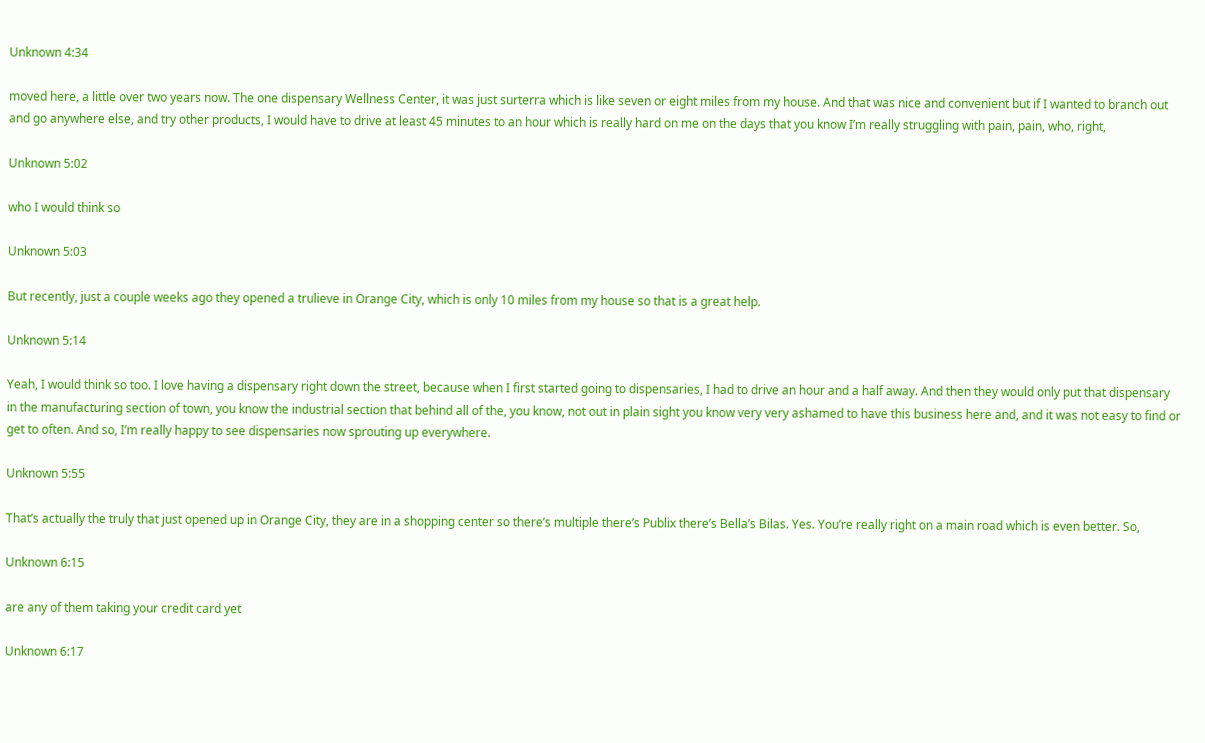Unknown 4:34

moved here, a little over two years now. The one dispensary Wellness Center, it was just surterra which is like seven or eight miles from my house. And that was nice and convenient but if I wanted to branch out and go anywhere else, and try other products, I would have to drive at least 45 minutes to an hour which is really hard on me on the days that you know I’m really struggling with pain, pain, who, right,

Unknown 5:02

who I would think so

Unknown 5:03

But recently, just a couple weeks ago they opened a trulieve in Orange City, which is only 10 miles from my house so that is a great help.

Unknown 5:14

Yeah, I would think so too. I love having a dispensary right down the street, because when I first started going to dispensaries, I had to drive an hour and a half away. And then they would only put that dispensary in the manufacturing section of town, you know the industrial section that behind all of the, you know, not out in plain sight you know very very ashamed to have this business here and, and it was not easy to find or get to often. And so, I’m really happy to see dispensaries now sprouting up everywhere.

Unknown 5:55

That’s actually the truly that just opened up in Orange City, they are in a shopping center so there’s multiple there’s Publix there’s Bella’s Bilas. Yes. You’re really right on a main road which is even better. So,

Unknown 6:15

are any of them taking your credit card yet

Unknown 6:17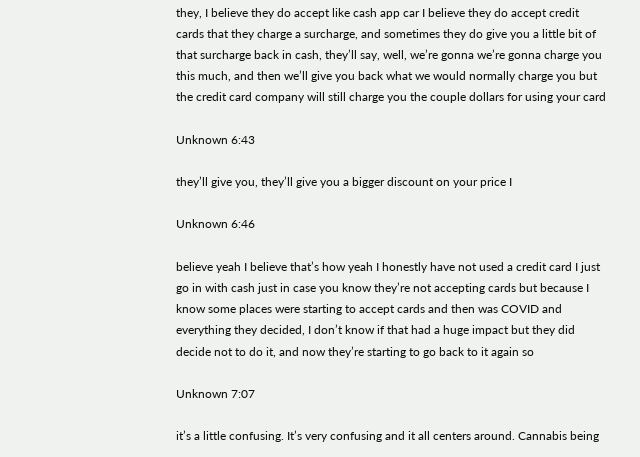they, I believe they do accept like cash app car I believe they do accept credit cards that they charge a surcharge, and sometimes they do give you a little bit of that surcharge back in cash, they’ll say, well, we’re gonna we’re gonna charge you this much, and then we’ll give you back what we would normally charge you but the credit card company will still charge you the couple dollars for using your card

Unknown 6:43

they’ll give you, they’ll give you a bigger discount on your price I

Unknown 6:46

believe yeah I believe that’s how yeah I honestly have not used a credit card I just go in with cash just in case you know they’re not accepting cards but because I know some places were starting to accept cards and then was COVID and everything they decided, I don’t know if that had a huge impact but they did decide not to do it, and now they’re starting to go back to it again so

Unknown 7:07

it’s a little confusing. It’s very confusing and it all centers around. Cannabis being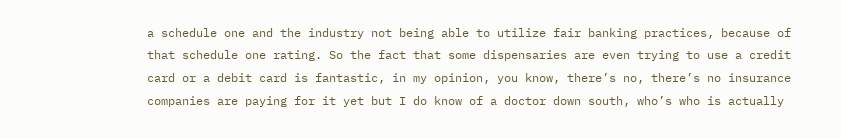a schedule one and the industry not being able to utilize fair banking practices, because of that schedule one rating. So the fact that some dispensaries are even trying to use a credit card or a debit card is fantastic, in my opinion, you know, there’s no, there’s no insurance companies are paying for it yet but I do know of a doctor down south, who’s who is actually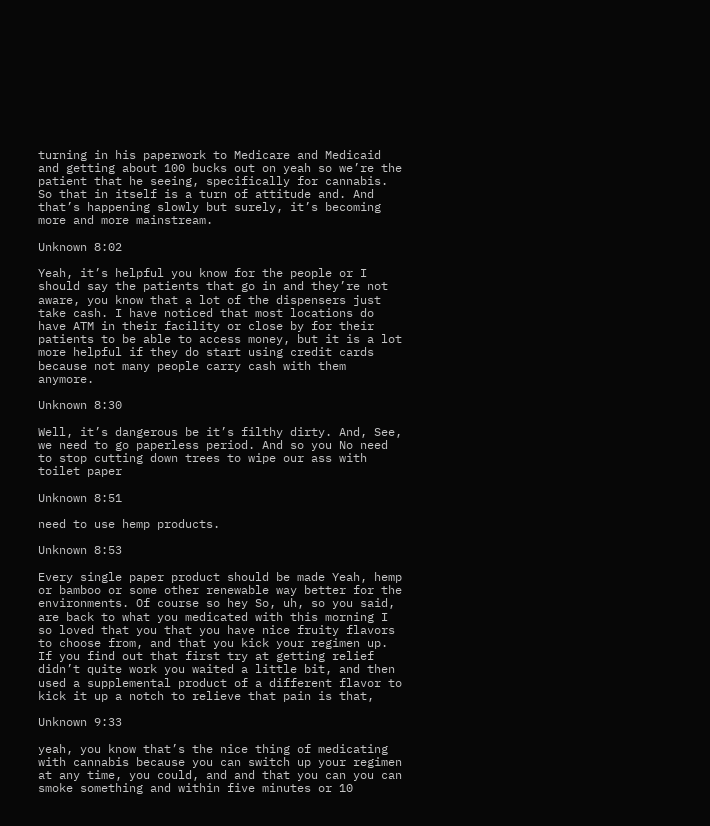turning in his paperwork to Medicare and Medicaid and getting about 100 bucks out on yeah so we’re the patient that he seeing, specifically for cannabis. So that in itself is a turn of attitude and. And that’s happening slowly but surely, it’s becoming more and more mainstream.

Unknown 8:02

Yeah, it’s helpful you know for the people or I should say the patients that go in and they’re not aware, you know that a lot of the dispensers just take cash. I have noticed that most locations do have ATM in their facility or close by for their patients to be able to access money, but it is a lot more helpful if they do start using credit cards because not many people carry cash with them anymore.

Unknown 8:30

Well, it’s dangerous be it’s filthy dirty. And, See, we need to go paperless period. And so you No need to stop cutting down trees to wipe our ass with toilet paper

Unknown 8:51

need to use hemp products.

Unknown 8:53

Every single paper product should be made Yeah, hemp or bamboo or some other renewable way better for the environments. Of course so hey So, uh, so you said, are back to what you medicated with this morning I so loved that you that you have nice fruity flavors to choose from, and that you kick your regimen up. If you find out that first try at getting relief didn’t quite work you waited a little bit, and then used a supplemental product of a different flavor to kick it up a notch to relieve that pain is that,

Unknown 9:33

yeah, you know that’s the nice thing of medicating with cannabis because you can switch up your regimen at any time, you could, and and that you can you can smoke something and within five minutes or 10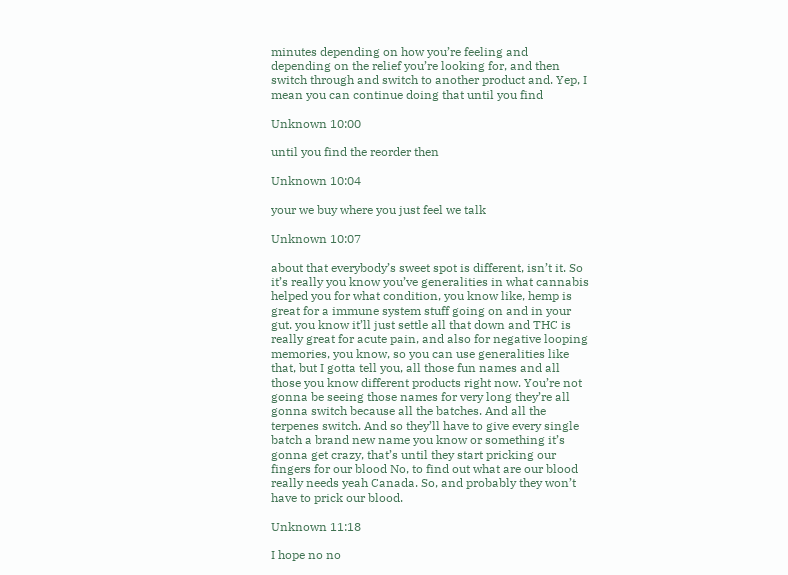minutes depending on how you’re feeling and depending on the relief you’re looking for, and then switch through and switch to another product and. Yep, I mean you can continue doing that until you find

Unknown 10:00

until you find the reorder then

Unknown 10:04

your we buy where you just feel we talk

Unknown 10:07

about that everybody’s sweet spot is different, isn’t it. So it’s really you know you’ve generalities in what cannabis helped you for what condition, you know like, hemp is great for a immune system stuff going on and in your gut. you know it’ll just settle all that down and THC is really great for acute pain, and also for negative looping memories, you know, so you can use generalities like that, but I gotta tell you, all those fun names and all those you know different products right now. You’re not gonna be seeing those names for very long they’re all gonna switch because all the batches. And all the terpenes switch. And so they’ll have to give every single batch a brand new name you know or something it’s gonna get crazy, that’s until they start pricking our fingers for our blood No, to find out what are our blood really needs yeah Canada. So, and probably they won’t have to prick our blood.

Unknown 11:18

I hope no no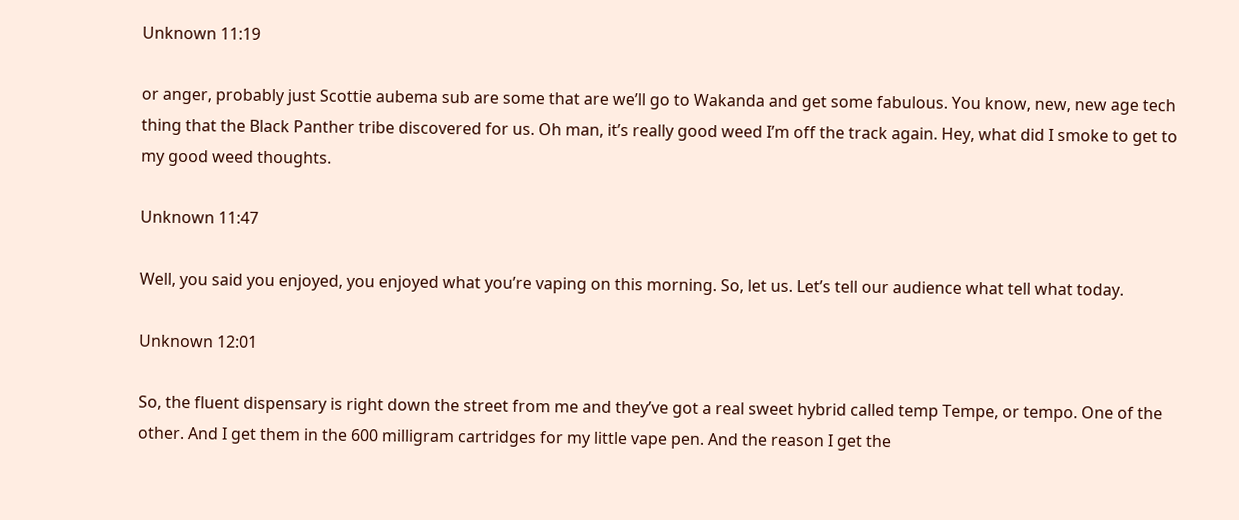Unknown 11:19

or anger, probably just Scottie aubema sub are some that are we’ll go to Wakanda and get some fabulous. You know, new, new age tech thing that the Black Panther tribe discovered for us. Oh man, it’s really good weed I’m off the track again. Hey, what did I smoke to get to my good weed thoughts.

Unknown 11:47

Well, you said you enjoyed, you enjoyed what you’re vaping on this morning. So, let us. Let’s tell our audience what tell what today.

Unknown 12:01

So, the fluent dispensary is right down the street from me and they’ve got a real sweet hybrid called temp Tempe, or tempo. One of the other. And I get them in the 600 milligram cartridges for my little vape pen. And the reason I get the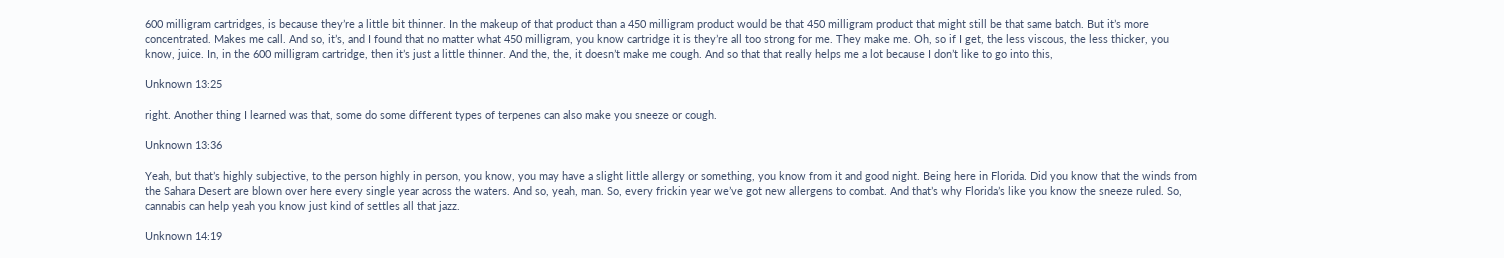600 milligram cartridges, is because they’re a little bit thinner. In the makeup of that product than a 450 milligram product would be that 450 milligram product that might still be that same batch. But it’s more concentrated. Makes me call. And so, it’s, and I found that no matter what 450 milligram, you know cartridge it is they’re all too strong for me. They make me. Oh, so if I get, the less viscous, the less thicker, you know, juice. In, in the 600 milligram cartridge, then it’s just a little thinner. And the, the, it doesn’t make me cough. And so that that really helps me a lot because I don’t like to go into this,

Unknown 13:25

right. Another thing I learned was that, some do some different types of terpenes can also make you sneeze or cough.

Unknown 13:36

Yeah, but that’s highly subjective, to the person highly in person, you know, you may have a slight little allergy or something, you know from it and good night. Being here in Florida. Did you know that the winds from the Sahara Desert are blown over here every single year across the waters. And so, yeah, man. So, every frickin year we’ve got new allergens to combat. And that’s why Florida’s like you know the sneeze ruled. So, cannabis can help yeah you know just kind of settles all that jazz.

Unknown 14:19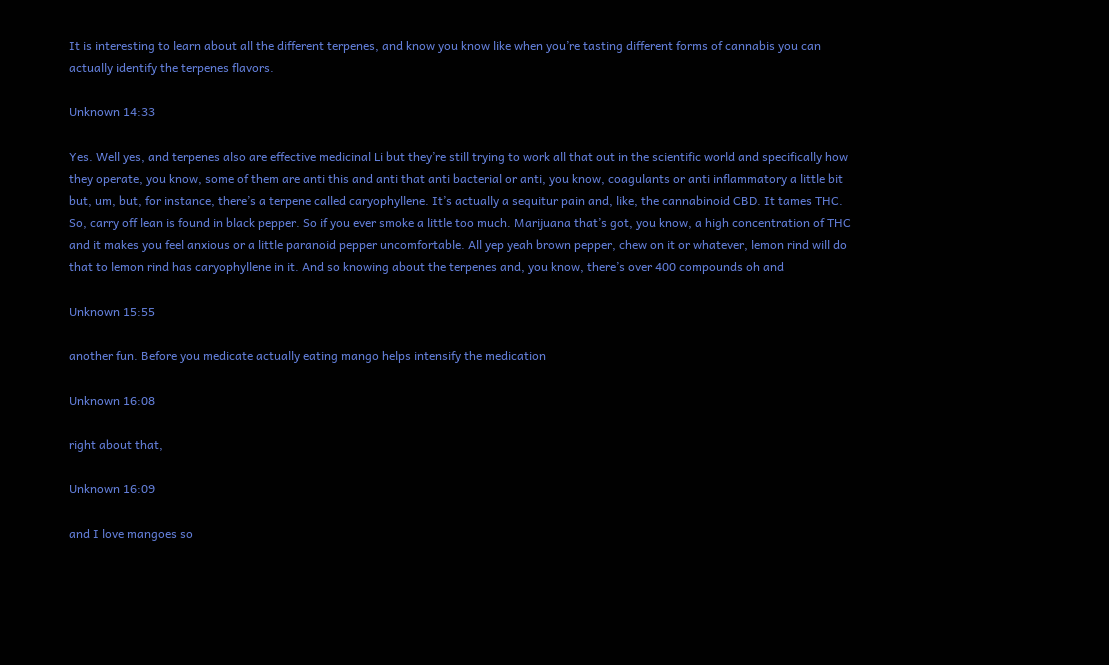It is interesting to learn about all the different terpenes, and know you know like when you’re tasting different forms of cannabis you can actually identify the terpenes flavors.

Unknown 14:33

Yes. Well yes, and terpenes also are effective medicinal Li but they’re still trying to work all that out in the scientific world and specifically how they operate, you know, some of them are anti this and anti that anti bacterial or anti, you know, coagulants or anti inflammatory a little bit but, um, but, for instance, there’s a terpene called caryophyllene. It’s actually a sequitur pain and, like, the cannabinoid CBD. It tames THC. So, carry off lean is found in black pepper. So if you ever smoke a little too much. Marijuana that’s got, you know, a high concentration of THC and it makes you feel anxious or a little paranoid pepper uncomfortable. All yep yeah brown pepper, chew on it or whatever, lemon rind will do that to lemon rind has caryophyllene in it. And so knowing about the terpenes and, you know, there’s over 400 compounds oh and

Unknown 15:55

another fun. Before you medicate actually eating mango helps intensify the medication

Unknown 16:08

right about that,

Unknown 16:09

and I love mangoes so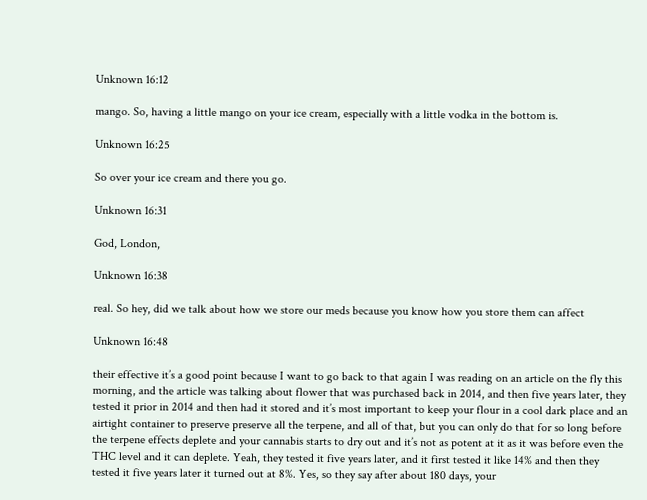Unknown 16:12

mango. So, having a little mango on your ice cream, especially with a little vodka in the bottom is.

Unknown 16:25

So over your ice cream and there you go.

Unknown 16:31

God, London,

Unknown 16:38

real. So hey, did we talk about how we store our meds because you know how you store them can affect

Unknown 16:48

their effective it’s a good point because I want to go back to that again I was reading on an article on the fly this morning, and the article was talking about flower that was purchased back in 2014, and then five years later, they tested it prior in 2014 and then had it stored and it’s most important to keep your flour in a cool dark place and an airtight container to preserve preserve all the terpene, and all of that, but you can only do that for so long before the terpene effects deplete and your cannabis starts to dry out and it’s not as potent at it as it was before even the THC level and it can deplete. Yeah, they tested it five years later, and it first tested it like 14% and then they tested it five years later it turned out at 8%. Yes, so they say after about 180 days, your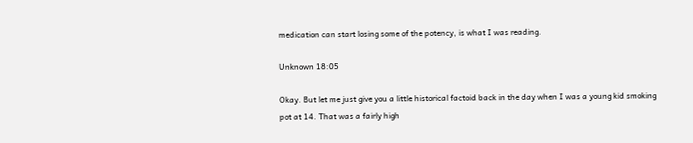medication can start losing some of the potency, is what I was reading.

Unknown 18:05

Okay. But let me just give you a little historical factoid back in the day when I was a young kid smoking pot at 14. That was a fairly high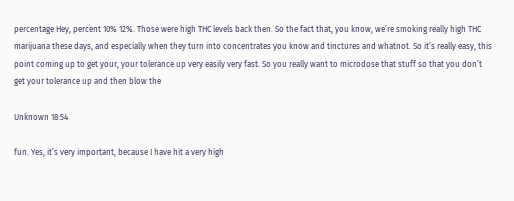percentage Hey, percent 10% 12%. Those were high THC levels back then. So the fact that, you know, we’re smoking really high THC marijuana these days, and especially when they turn into concentrates you know and tinctures and whatnot. So it’s really easy, this point coming up to get your, your tolerance up very easily very fast. So you really want to microdose that stuff so that you don’t get your tolerance up and then blow the

Unknown 18:54

fun. Yes, it’s very important, because I have hit a very high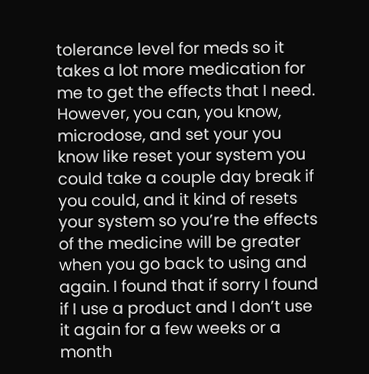tolerance level for meds so it takes a lot more medication for me to get the effects that I need. However, you can, you know, microdose, and set your you know like reset your system you could take a couple day break if you could, and it kind of resets your system so you’re the effects of the medicine will be greater when you go back to using and again. I found that if sorry I found if I use a product and I don’t use it again for a few weeks or a month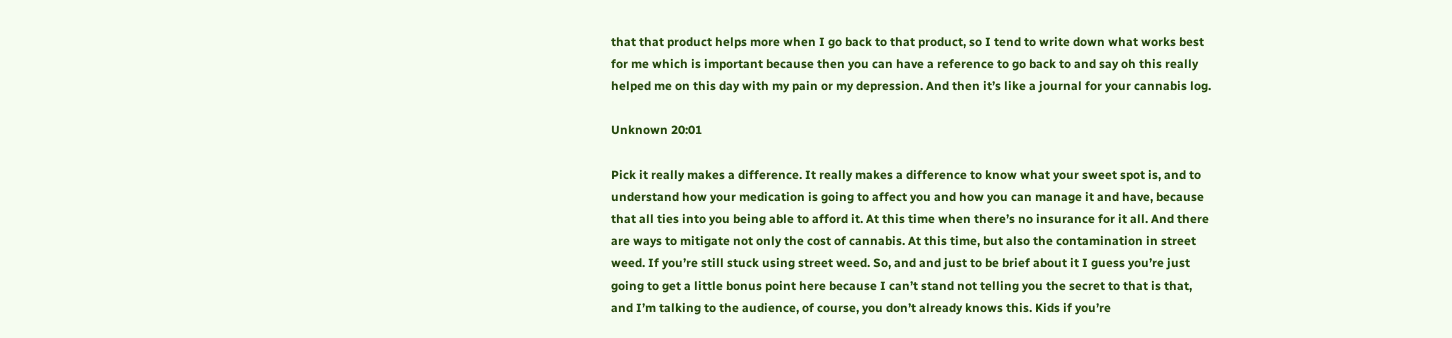that that product helps more when I go back to that product, so I tend to write down what works best for me which is important because then you can have a reference to go back to and say oh this really helped me on this day with my pain or my depression. And then it’s like a journal for your cannabis log.

Unknown 20:01

Pick it really makes a difference. It really makes a difference to know what your sweet spot is, and to understand how your medication is going to affect you and how you can manage it and have, because that all ties into you being able to afford it. At this time when there’s no insurance for it all. And there are ways to mitigate not only the cost of cannabis. At this time, but also the contamination in street weed. If you’re still stuck using street weed. So, and and just to be brief about it I guess you’re just going to get a little bonus point here because I can’t stand not telling you the secret to that is that, and I’m talking to the audience, of course, you don’t already knows this. Kids if you’re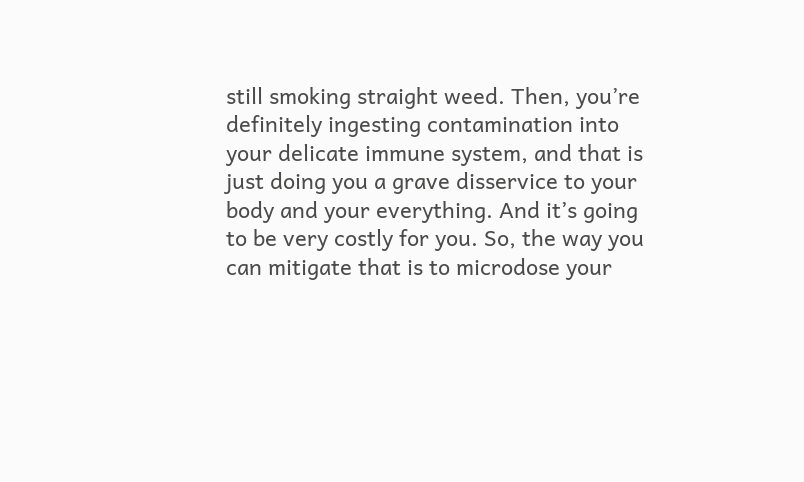still smoking straight weed. Then, you’re definitely ingesting contamination into your delicate immune system, and that is just doing you a grave disservice to your body and your everything. And it’s going to be very costly for you. So, the way you can mitigate that is to microdose your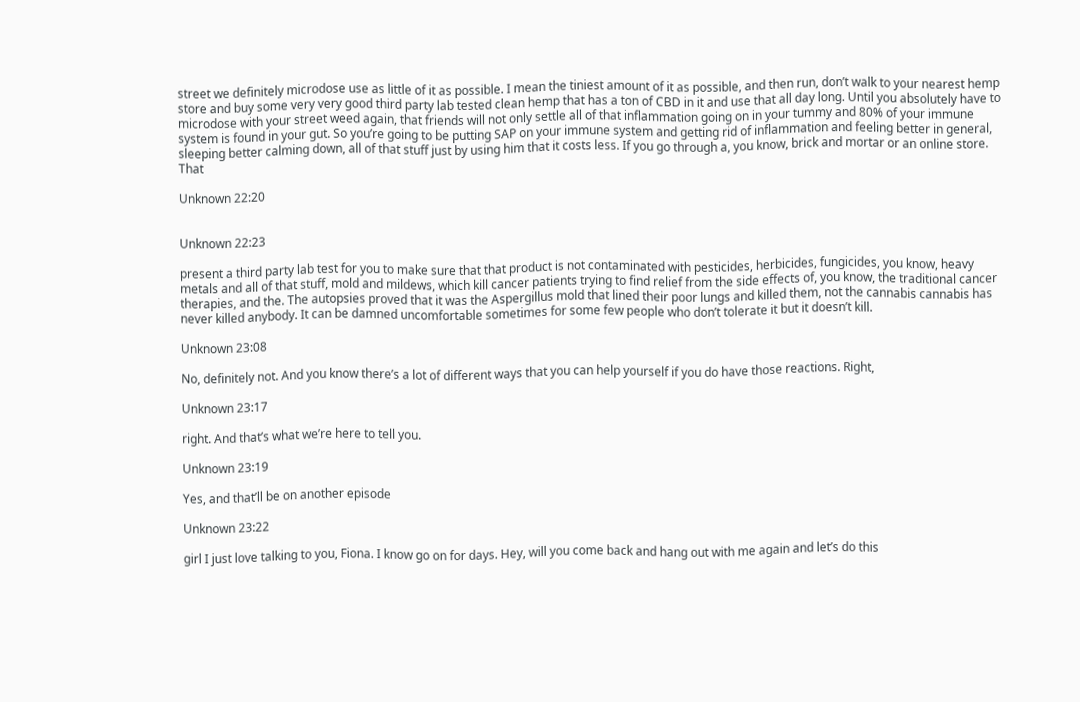street we definitely microdose use as little of it as possible. I mean the tiniest amount of it as possible, and then run, don’t walk to your nearest hemp store and buy some very very good third party lab tested clean hemp that has a ton of CBD in it and use that all day long. Until you absolutely have to microdose with your street weed again, that friends will not only settle all of that inflammation going on in your tummy and 80% of your immune system is found in your gut. So you’re going to be putting SAP on your immune system and getting rid of inflammation and feeling better in general, sleeping better calming down, all of that stuff just by using him that it costs less. If you go through a, you know, brick and mortar or an online store. That

Unknown 22:20


Unknown 22:23

present a third party lab test for you to make sure that that product is not contaminated with pesticides, herbicides, fungicides, you know, heavy metals and all of that stuff, mold and mildews, which kill cancer patients trying to find relief from the side effects of, you know, the traditional cancer therapies, and the. The autopsies proved that it was the Aspergillus mold that lined their poor lungs and killed them, not the cannabis cannabis has never killed anybody. It can be damned uncomfortable sometimes for some few people who don’t tolerate it but it doesn’t kill.

Unknown 23:08

No, definitely not. And you know there’s a lot of different ways that you can help yourself if you do have those reactions. Right,

Unknown 23:17

right. And that’s what we’re here to tell you.

Unknown 23:19

Yes, and that’ll be on another episode

Unknown 23:22

girl I just love talking to you, Fiona. I know go on for days. Hey, will you come back and hang out with me again and let’s do this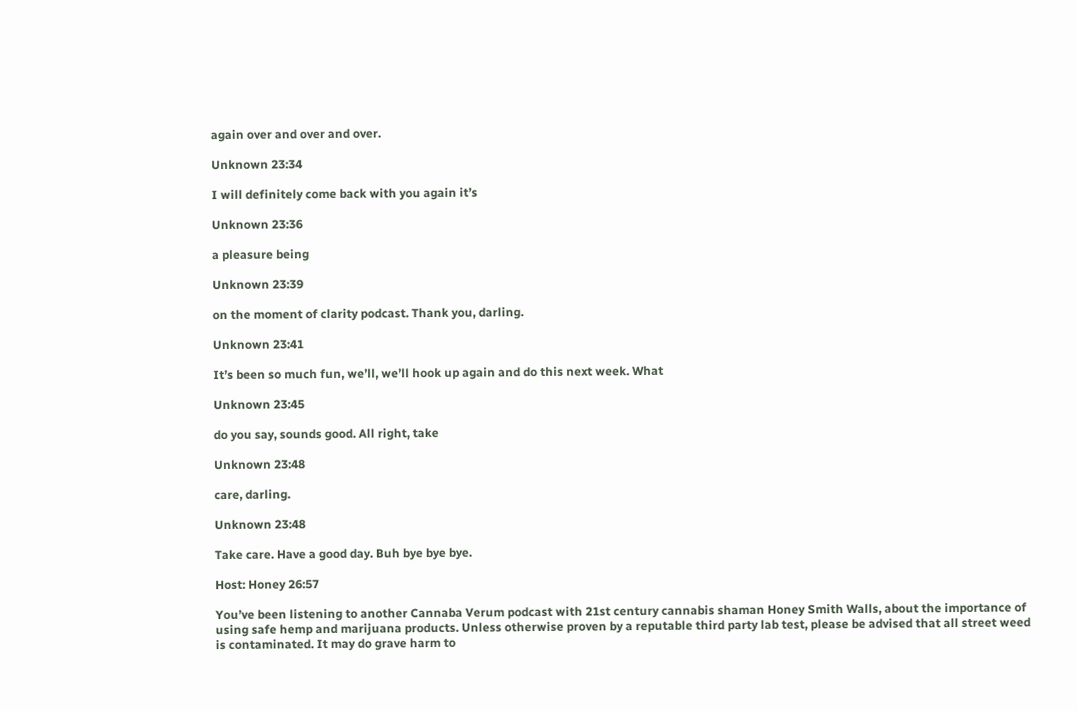again over and over and over.

Unknown 23:34

I will definitely come back with you again it’s

Unknown 23:36

a pleasure being

Unknown 23:39

on the moment of clarity podcast. Thank you, darling.

Unknown 23:41

It’s been so much fun, we’ll, we’ll hook up again and do this next week. What

Unknown 23:45

do you say, sounds good. All right, take

Unknown 23:48

care, darling.

Unknown 23:48

Take care. Have a good day. Buh bye bye bye.

Host: Honey 26:57

You’ve been listening to another Cannaba Verum podcast with 21st century cannabis shaman Honey Smith Walls, about the importance of using safe hemp and marijuana products. Unless otherwise proven by a reputable third party lab test, please be advised that all street weed is contaminated. It may do grave harm to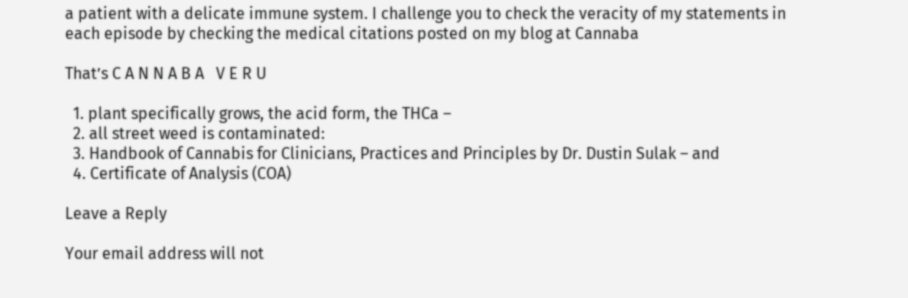a patient with a delicate immune system. I challenge you to check the veracity of my statements in each episode by checking the medical citations posted on my blog at Cannaba

That’s C A N N A B A   V E R U

  1. plant specifically grows, the acid form, the THCa –
  2. all street weed is contaminated:
  3. Handbook of Cannabis for Clinicians, Practices and Principles by Dr. Dustin Sulak – and
  4. Certificate of Analysis (COA)

Leave a Reply

Your email address will not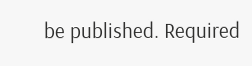be published. Required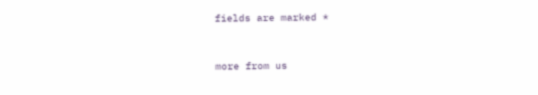fields are marked *


more from us